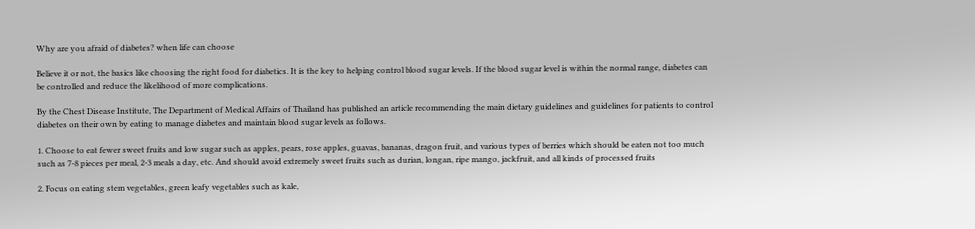Why are you afraid of diabetes? when life can choose

Believe it or not, the basics like choosing the right food for diabetics. It is the key to helping control blood sugar levels. If the blood sugar level is within the normal range, diabetes can be controlled and reduce the likelihood of more complications.

By the Chest Disease Institute, The Department of Medical Affairs of Thailand has published an article recommending the main dietary guidelines and guidelines for patients to control diabetes on their own by eating to manage diabetes and maintain blood sugar levels as follows.

1. Choose to eat fewer sweet fruits and low sugar such as apples, pears, rose apples, guavas, bananas, dragon fruit, and various types of berries which should be eaten not too much such as 7-8 pieces per meal, 2-3 meals a day, etc. And should avoid extremely sweet fruits such as durian, longan, ripe mango, jackfruit, and all kinds of processed fruits

2. Focus on eating stem vegetables, green leafy vegetables such as kale,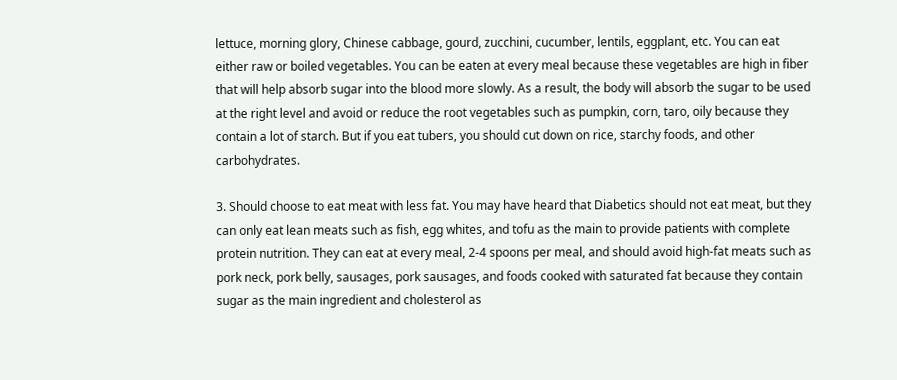lettuce, morning glory, Chinese cabbage, gourd, zucchini, cucumber, lentils, eggplant, etc. You can eat either raw or boiled vegetables. You can be eaten at every meal because these vegetables are high in fiber that will help absorb sugar into the blood more slowly. As a result, the body will absorb the sugar to be used at the right level and avoid or reduce the root vegetables such as pumpkin, corn, taro, oily because they contain a lot of starch. But if you eat tubers, you should cut down on rice, starchy foods, and other carbohydrates.

3. Should choose to eat meat with less fat. You may have heard that Diabetics should not eat meat, but they can only eat lean meats such as fish, egg whites, and tofu as the main to provide patients with complete protein nutrition. They can eat at every meal, 2-4 spoons per meal, and should avoid high-fat meats such as pork neck, pork belly, sausages, pork sausages, and foods cooked with saturated fat because they contain sugar as the main ingredient and cholesterol as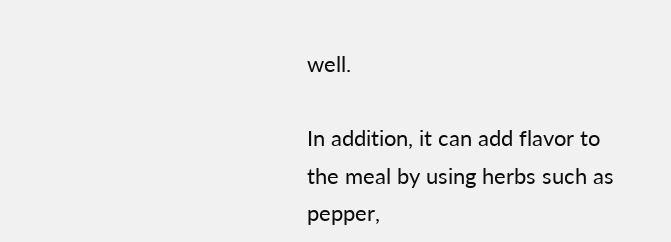well.

In addition, it can add flavor to the meal by using herbs such as pepper,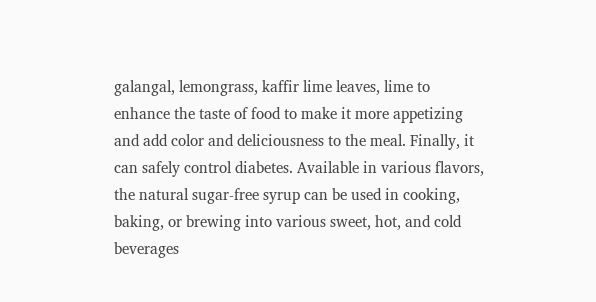galangal, lemongrass, kaffir lime leaves, lime to enhance the taste of food to make it more appetizing and add color and deliciousness to the meal. Finally, it can safely control diabetes. Available in various flavors, the natural sugar-free syrup can be used in cooking, baking, or brewing into various sweet, hot, and cold beverages